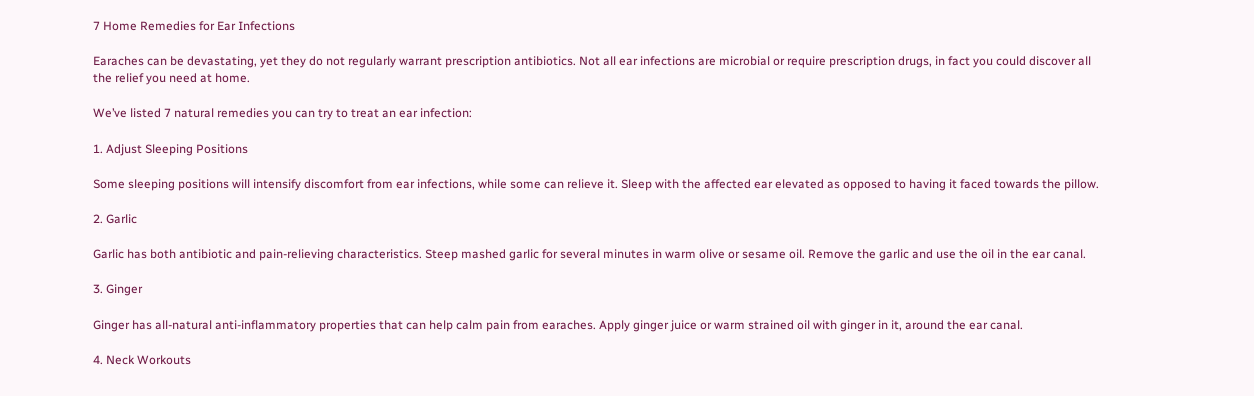7 Home Remedies for Ear Infections

Earaches can be devastating, yet they do not regularly warrant prescription antibiotics. Not all ear infections are microbial or require prescription drugs, in fact you could discover all the relief you need at home.

We’ve listed 7 natural remedies you can try to treat an ear infection:

1. Adjust Sleeping Positions

Some sleeping positions will intensify discomfort from ear infections, while some can relieve it. Sleep with the affected ear elevated as opposed to having it faced towards the pillow.

2. Garlic

Garlic has both antibiotic and pain-relieving characteristics. Steep mashed garlic for several minutes in warm olive or sesame oil. Remove the garlic and use the oil in the ear canal.

3. Ginger

Ginger has all-natural anti-inflammatory properties that can help calm pain from earaches. Apply ginger juice or warm strained oil with ginger in it, around the ear canal.

4. Neck Workouts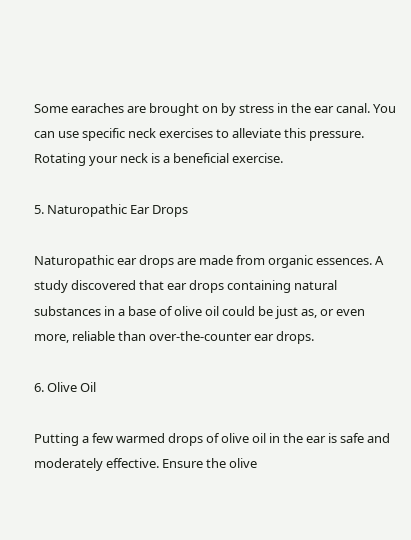Some earaches are brought on by stress in the ear canal. You can use specific neck exercises to alleviate this pressure. Rotating your neck is a beneficial exercise.

5. Naturopathic Ear Drops

Naturopathic ear drops are made from organic essences. A study discovered that ear drops containing natural substances in a base of olive oil could be just as, or even more, reliable than over-the-counter ear drops.

6. Olive Oil

Putting a few warmed drops of olive oil in the ear is safe and moderately effective. Ensure the olive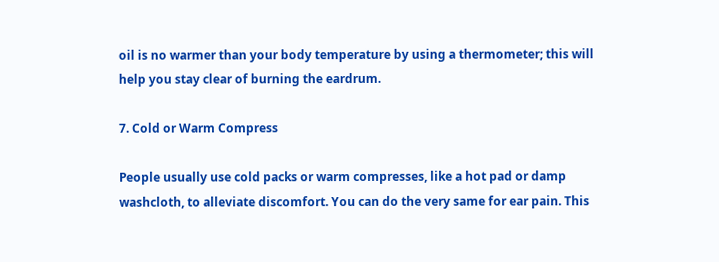oil is no warmer than your body temperature by using a thermometer; this will help you stay clear of burning the eardrum.

7. Cold or Warm Compress

People usually use cold packs or warm compresses, like a hot pad or damp washcloth, to alleviate discomfort. You can do the very same for ear pain. This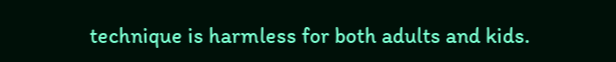technique is harmless for both adults and kids.